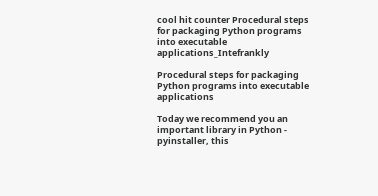cool hit counter Procedural steps for packaging Python programs into executable applications_Intefrankly

Procedural steps for packaging Python programs into executable applications

Today we recommend you an important library in Python - pyinstaller, this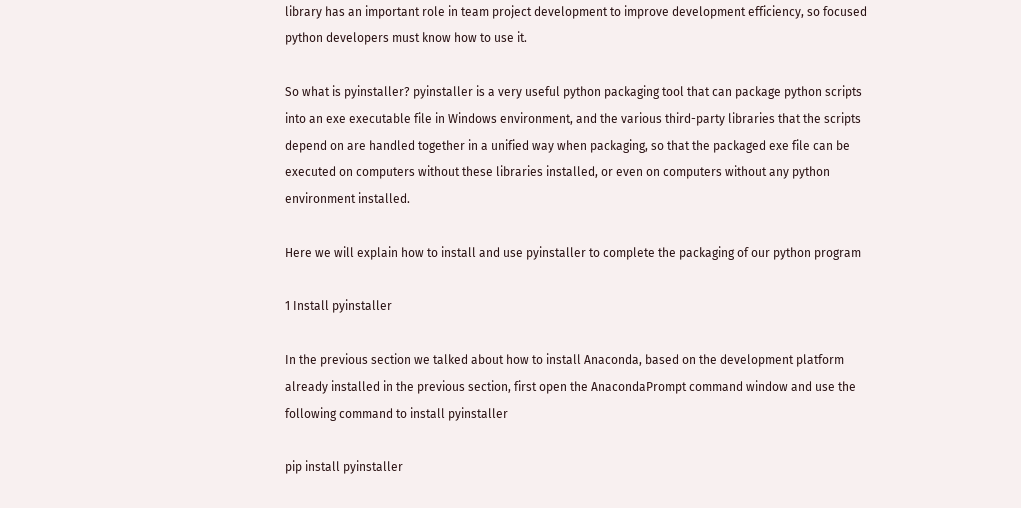library has an important role in team project development to improve development efficiency, so focused python developers must know how to use it.

So what is pyinstaller? pyinstaller is a very useful python packaging tool that can package python scripts into an exe executable file in Windows environment, and the various third-party libraries that the scripts depend on are handled together in a unified way when packaging, so that the packaged exe file can be executed on computers without these libraries installed, or even on computers without any python environment installed.

Here we will explain how to install and use pyinstaller to complete the packaging of our python program

1 Install pyinstaller

In the previous section we talked about how to install Anaconda, based on the development platform already installed in the previous section, first open the AnacondaPrompt command window and use the following command to install pyinstaller

pip install pyinstaller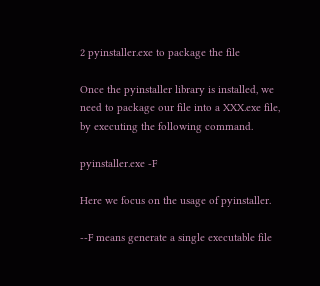2 pyinstaller.exe to package the file

Once the pyinstaller library is installed, we need to package our file into a XXX.exe file, by executing the following command.

pyinstaller.exe -F

Here we focus on the usage of pyinstaller.

--F means generate a single executable file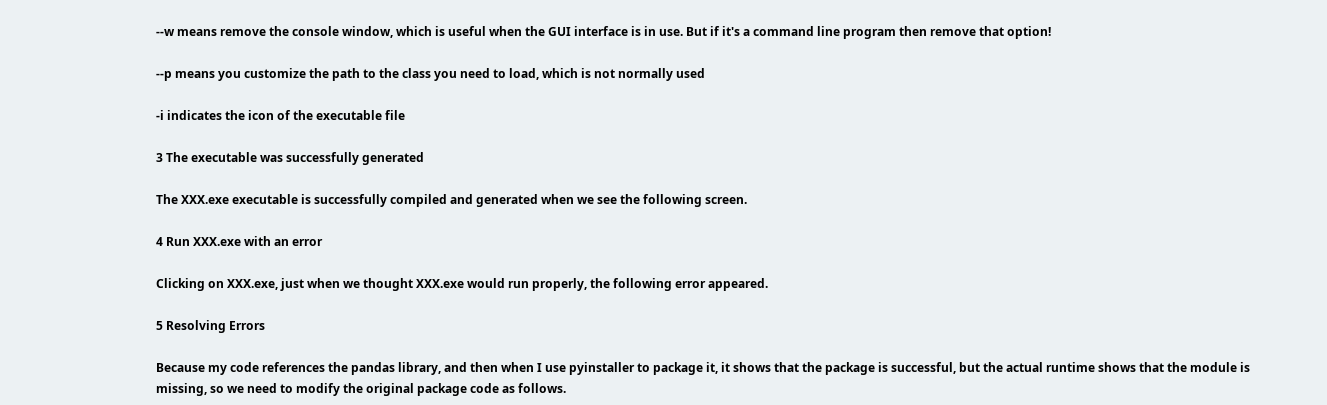--w means remove the console window, which is useful when the GUI interface is in use. But if it's a command line program then remove that option!

--p means you customize the path to the class you need to load, which is not normally used

-i indicates the icon of the executable file

3 The executable was successfully generated

The XXX.exe executable is successfully compiled and generated when we see the following screen.

4 Run XXX.exe with an error

Clicking on XXX.exe, just when we thought XXX.exe would run properly, the following error appeared.

5 Resolving Errors

Because my code references the pandas library, and then when I use pyinstaller to package it, it shows that the package is successful, but the actual runtime shows that the module is missing, so we need to modify the original package code as follows.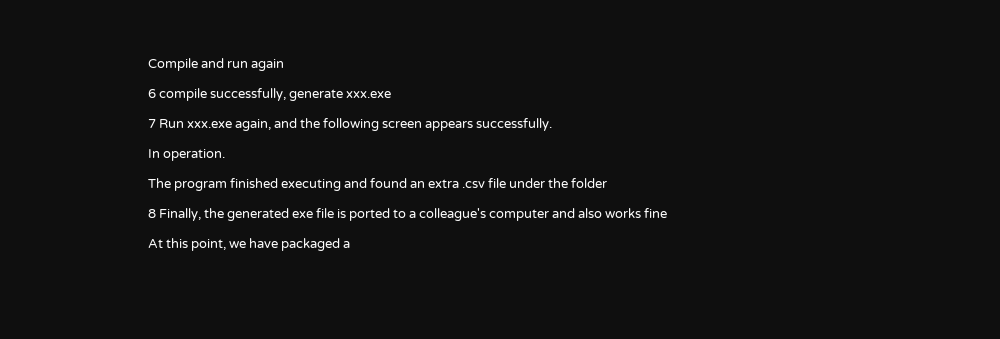Compile and run again

6 compile successfully, generate xxx.exe

7 Run xxx.exe again, and the following screen appears successfully.

In operation.

The program finished executing and found an extra .csv file under the folder

8 Finally, the generated exe file is ported to a colleague's computer and also works fine

At this point, we have packaged a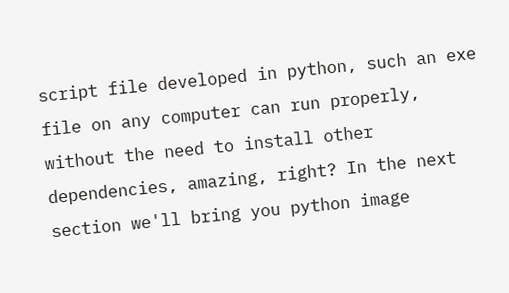script file developed in python, such an exe file on any computer can run properly, without the need to install other dependencies, amazing, right? In the next section we'll bring you python image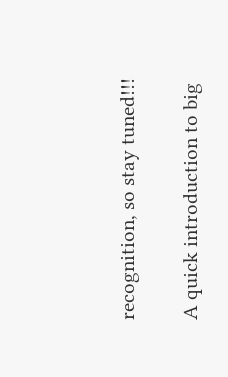recognition, so stay tuned!!!

A quick introduction to big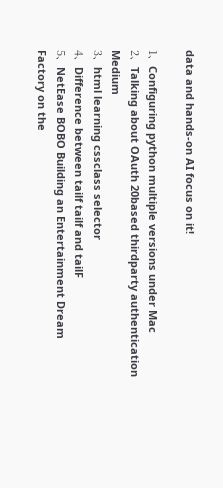data and hands-on AI focus on it!

1、Configuring python multiple versions under Mac
2、Talking about OAuth 20based thirdparty authentication Medium
3、html learning cssclass selector
4、Difference between tailf tailf and tailF
5、NetEase BOBO Building an Entertainment Dream Factory on the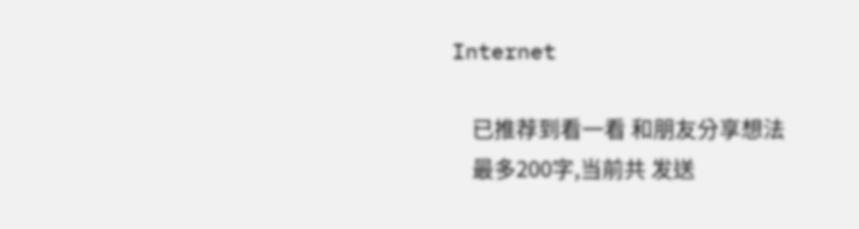Internet

    已推荐到看一看 和朋友分享想法
    最多200字,当前共 发送